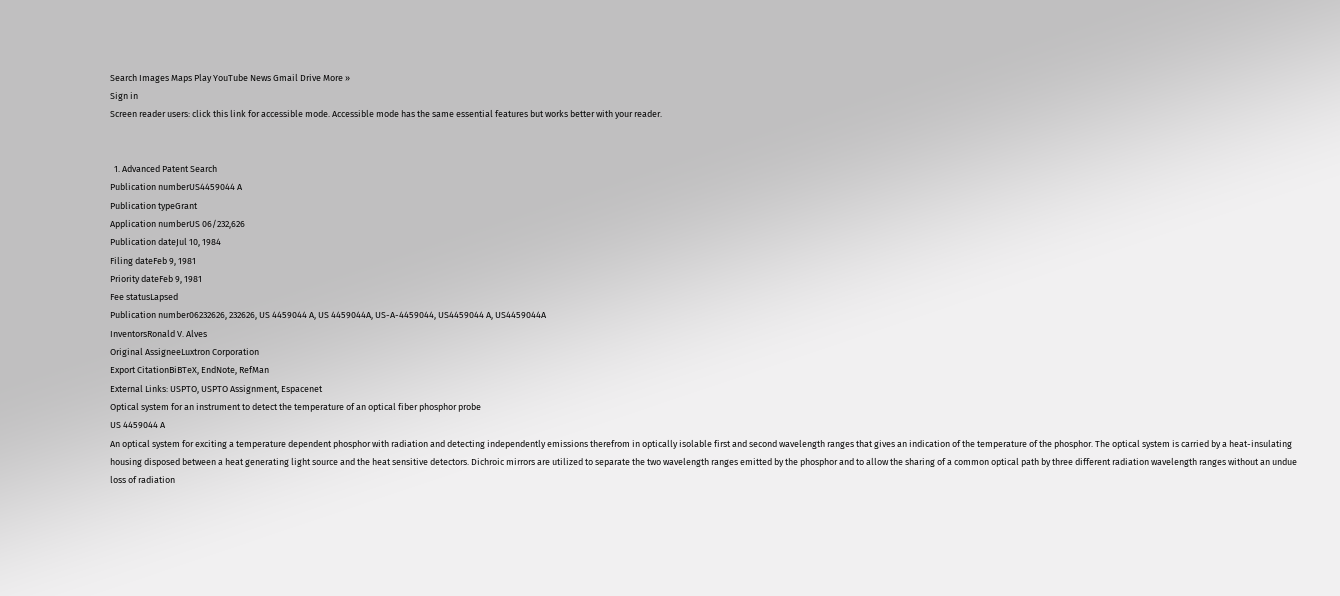Search Images Maps Play YouTube News Gmail Drive More »
Sign in
Screen reader users: click this link for accessible mode. Accessible mode has the same essential features but works better with your reader.


  1. Advanced Patent Search
Publication numberUS4459044 A
Publication typeGrant
Application numberUS 06/232,626
Publication dateJul 10, 1984
Filing dateFeb 9, 1981
Priority dateFeb 9, 1981
Fee statusLapsed
Publication number06232626, 232626, US 4459044 A, US 4459044A, US-A-4459044, US4459044 A, US4459044A
InventorsRonald V. Alves
Original AssigneeLuxtron Corporation
Export CitationBiBTeX, EndNote, RefMan
External Links: USPTO, USPTO Assignment, Espacenet
Optical system for an instrument to detect the temperature of an optical fiber phosphor probe
US 4459044 A
An optical system for exciting a temperature dependent phosphor with radiation and detecting independently emissions therefrom in optically isolable first and second wavelength ranges that gives an indication of the temperature of the phosphor. The optical system is carried by a heat-insulating housing disposed between a heat generating light source and the heat sensitive detectors. Dichroic mirrors are utilized to separate the two wavelength ranges emitted by the phosphor and to allow the sharing of a common optical path by three different radiation wavelength ranges without an undue loss of radiation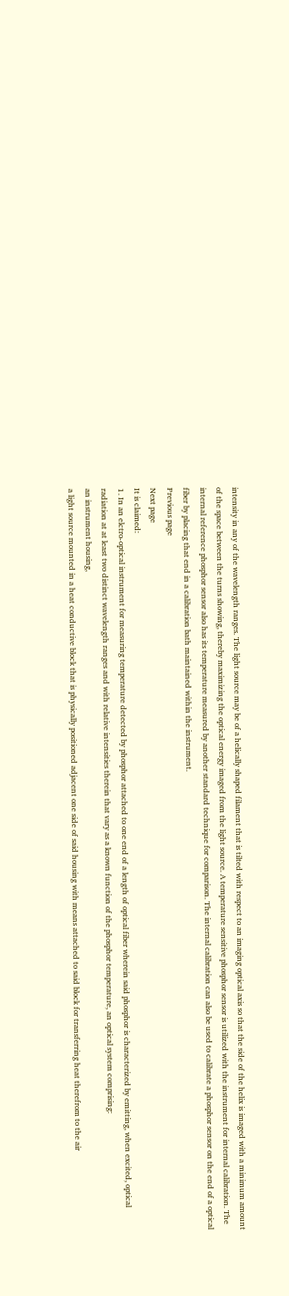intensity in any of the wavelength ranges. The light source may be of a helically shaped filament that is tilted with respect to an imaging optical axis so that the side of the helix is imaged with a minimum amount of the space between the turns showing, thereby maximizing the optical energy imaged from the light source. A temperature sensitive phosphor sensor is utilized with the instrument for internal calibration. The internal reference phosphor sensor also has its temperature measured by another standard technique for comparison. The internal calibration can also be used to calibrate a phosphor sensor on the end of a optical fiber by placing that end in a calibration bath maintained within the instrument.
Previous page
Next page
It is claimed:
1. In an elctro-optical instrument for measuring temperature detected by phosphor attached to one end of a length of optical fiber wherein said phosphor is characterized by emitting, when excited, optical radiation at at least two distinct wavelength ranges and with relative intensities therein that vary as a known function of the phosphor temperature, an optical system comprising:
an instrument housing,
a light source mounted in a heat conductive block that is physically positioned adjacent one side of said housing with means attached to said block for transferring heat therefrom to the air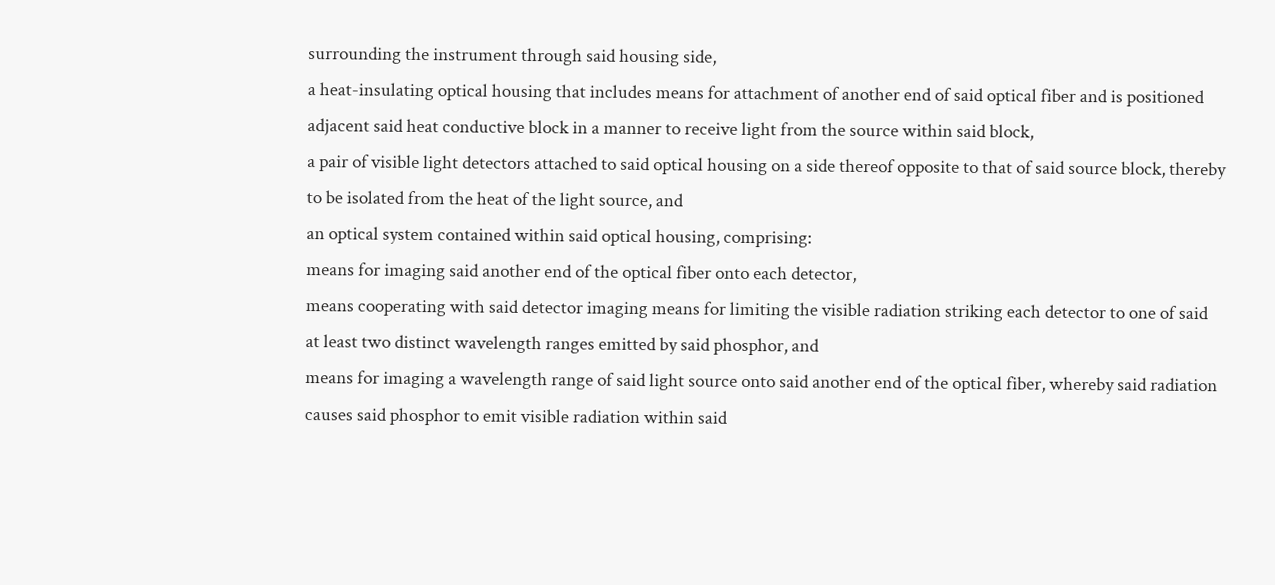surrounding the instrument through said housing side,
a heat-insulating optical housing that includes means for attachment of another end of said optical fiber and is positioned adjacent said heat conductive block in a manner to receive light from the source within said block,
a pair of visible light detectors attached to said optical housing on a side thereof opposite to that of said source block, thereby to be isolated from the heat of the light source, and
an optical system contained within said optical housing, comprising:
means for imaging said another end of the optical fiber onto each detector,
means cooperating with said detector imaging means for limiting the visible radiation striking each detector to one of said at least two distinct wavelength ranges emitted by said phosphor, and
means for imaging a wavelength range of said light source onto said another end of the optical fiber, whereby said radiation causes said phosphor to emit visible radiation within said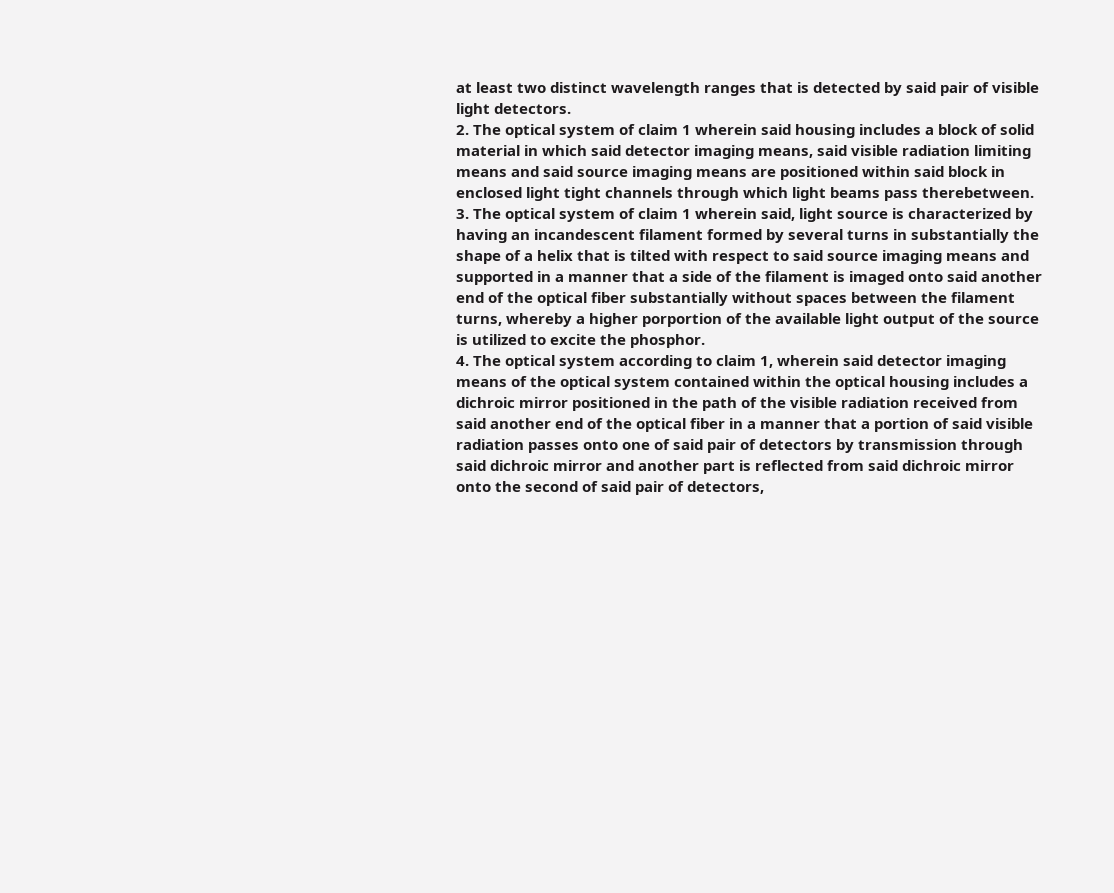at least two distinct wavelength ranges that is detected by said pair of visible light detectors.
2. The optical system of claim 1 wherein said housing includes a block of solid material in which said detector imaging means, said visible radiation limiting means and said source imaging means are positioned within said block in enclosed light tight channels through which light beams pass therebetween.
3. The optical system of claim 1 wherein said, light source is characterized by having an incandescent filament formed by several turns in substantially the shape of a helix that is tilted with respect to said source imaging means and supported in a manner that a side of the filament is imaged onto said another end of the optical fiber substantially without spaces between the filament turns, whereby a higher porportion of the available light output of the source is utilized to excite the phosphor.
4. The optical system according to claim 1, wherein said detector imaging means of the optical system contained within the optical housing includes a dichroic mirror positioned in the path of the visible radiation received from said another end of the optical fiber in a manner that a portion of said visible radiation passes onto one of said pair of detectors by transmission through said dichroic mirror and another part is reflected from said dichroic mirror onto the second of said pair of detectors,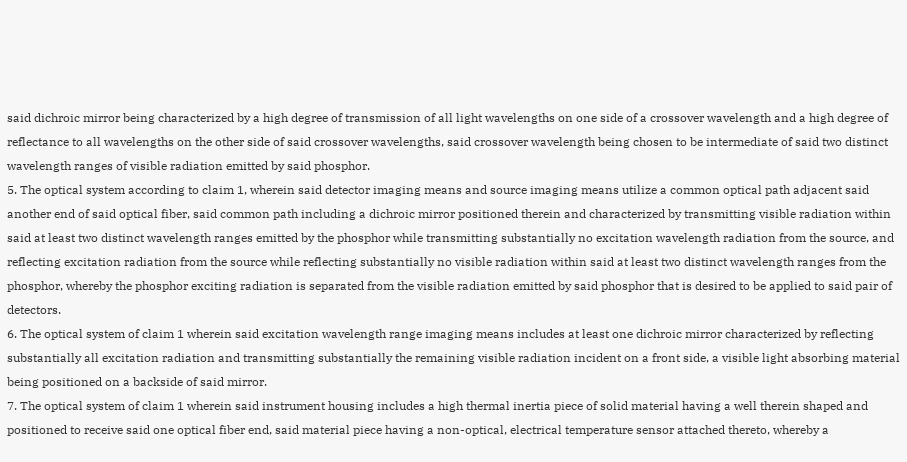said dichroic mirror being characterized by a high degree of transmission of all light wavelengths on one side of a crossover wavelength and a high degree of reflectance to all wavelengths on the other side of said crossover wavelengths, said crossover wavelength being chosen to be intermediate of said two distinct wavelength ranges of visible radiation emitted by said phosphor.
5. The optical system according to claim 1, wherein said detector imaging means and source imaging means utilize a common optical path adjacent said another end of said optical fiber, said common path including a dichroic mirror positioned therein and characterized by transmitting visible radiation within said at least two distinct wavelength ranges emitted by the phosphor while transmitting substantially no excitation wavelength radiation from the source, and reflecting excitation radiation from the source while reflecting substantially no visible radiation within said at least two distinct wavelength ranges from the phosphor, whereby the phosphor exciting radiation is separated from the visible radiation emitted by said phosphor that is desired to be applied to said pair of detectors.
6. The optical system of claim 1 wherein said excitation wavelength range imaging means includes at least one dichroic mirror characterized by reflecting substantially all excitation radiation and transmitting substantially the remaining visible radiation incident on a front side, a visible light absorbing material being positioned on a backside of said mirror.
7. The optical system of claim 1 wherein said instrument housing includes a high thermal inertia piece of solid material having a well therein shaped and positioned to receive said one optical fiber end, said material piece having a non-optical, electrical temperature sensor attached thereto, whereby a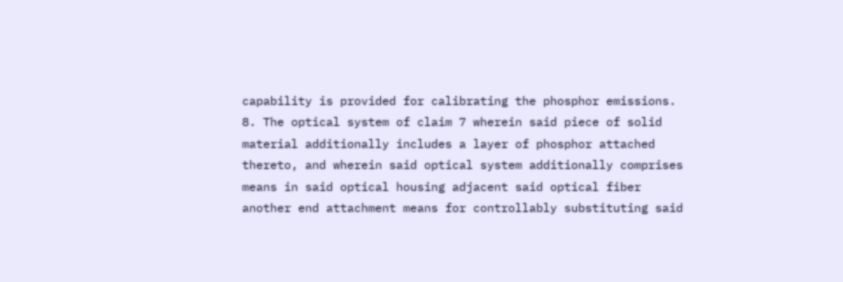capability is provided for calibrating the phosphor emissions.
8. The optical system of claim 7 wherein said piece of solid material additionally includes a layer of phosphor attached thereto, and wherein said optical system additionally comprises means in said optical housing adjacent said optical fiber another end attachment means for controllably substituting said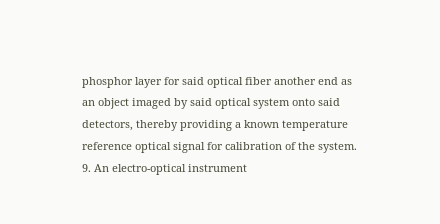phosphor layer for said optical fiber another end as an object imaged by said optical system onto said detectors, thereby providing a known temperature reference optical signal for calibration of the system.
9. An electro-optical instrument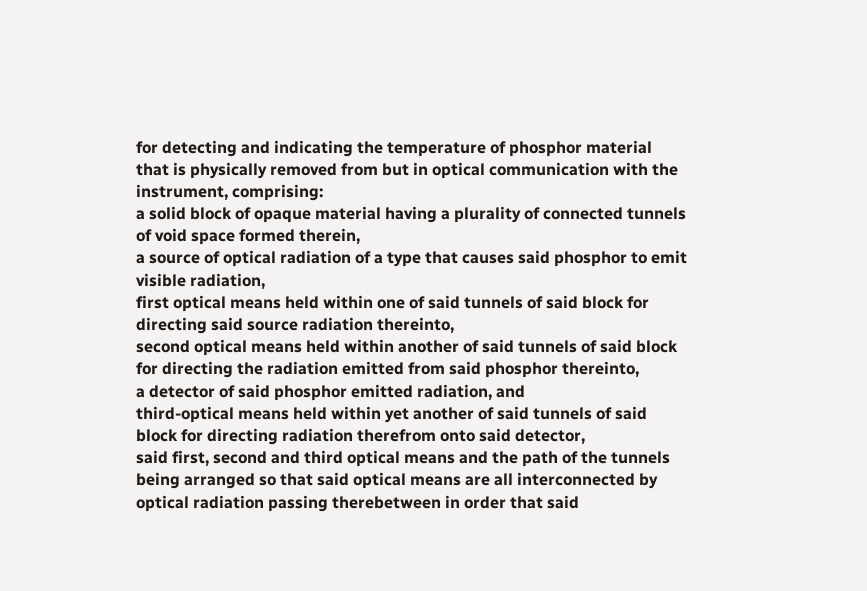for detecting and indicating the temperature of phosphor material that is physically removed from but in optical communication with the instrument, comprising:
a solid block of opaque material having a plurality of connected tunnels of void space formed therein,
a source of optical radiation of a type that causes said phosphor to emit visible radiation,
first optical means held within one of said tunnels of said block for directing said source radiation thereinto,
second optical means held within another of said tunnels of said block for directing the radiation emitted from said phosphor thereinto,
a detector of said phosphor emitted radiation, and
third-optical means held within yet another of said tunnels of said block for directing radiation therefrom onto said detector,
said first, second and third optical means and the path of the tunnels being arranged so that said optical means are all interconnected by optical radiation passing therebetween in order that said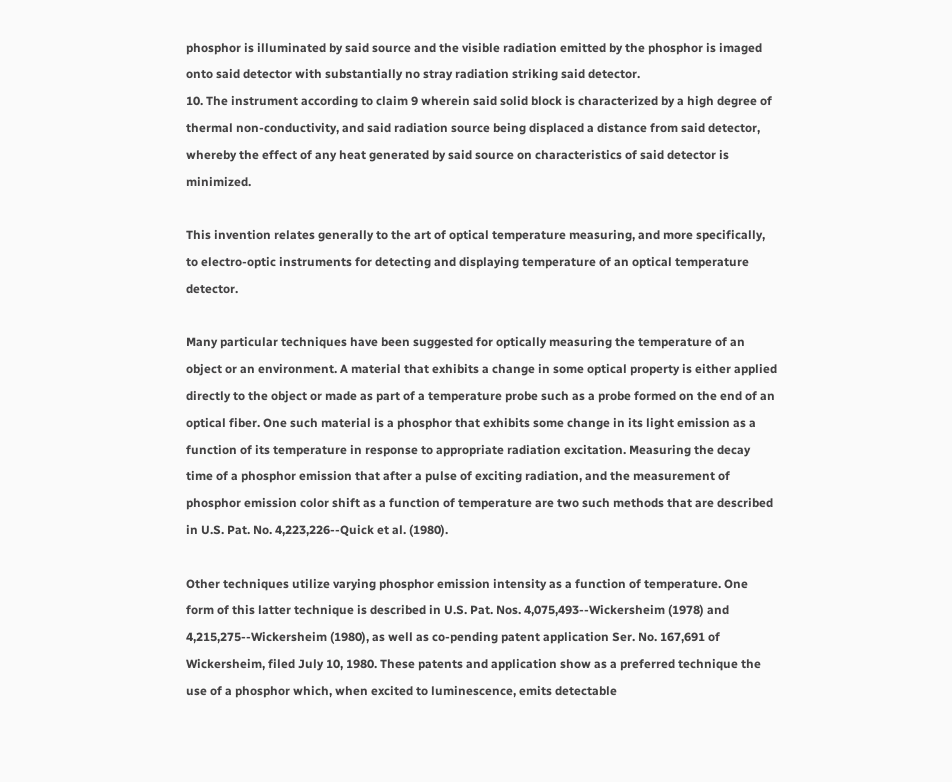phosphor is illuminated by said source and the visible radiation emitted by the phosphor is imaged onto said detector with substantially no stray radiation striking said detector.
10. The instrument according to claim 9 wherein said solid block is characterized by a high degree of thermal non-conductivity, and said radiation source being displaced a distance from said detector, whereby the effect of any heat generated by said source on characteristics of said detector is minimized.

This invention relates generally to the art of optical temperature measuring, and more specifically, to electro-optic instruments for detecting and displaying temperature of an optical temperature detector.

Many particular techniques have been suggested for optically measuring the temperature of an object or an environment. A material that exhibits a change in some optical property is either applied directly to the object or made as part of a temperature probe such as a probe formed on the end of an optical fiber. One such material is a phosphor that exhibits some change in its light emission as a function of its temperature in response to appropriate radiation excitation. Measuring the decay time of a phosphor emission that after a pulse of exciting radiation, and the measurement of phosphor emission color shift as a function of temperature are two such methods that are described in U.S. Pat. No. 4,223,226--Quick et al. (1980).

Other techniques utilize varying phosphor emission intensity as a function of temperature. One form of this latter technique is described in U.S. Pat. Nos. 4,075,493--Wickersheim (1978) and 4,215,275--Wickersheim (1980), as well as co-pending patent application Ser. No. 167,691 of Wickersheim, filed July 10, 1980. These patents and application show as a preferred technique the use of a phosphor which, when excited to luminescence, emits detectable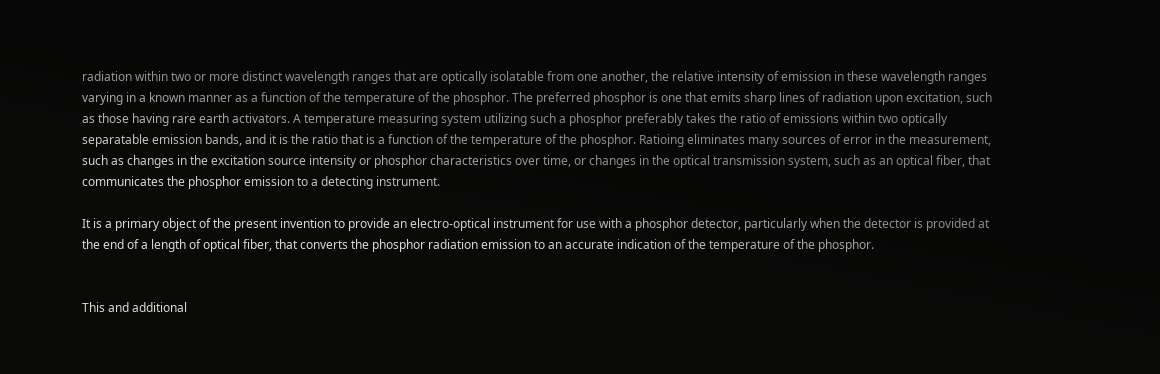radiation within two or more distinct wavelength ranges that are optically isolatable from one another, the relative intensity of emission in these wavelength ranges varying in a known manner as a function of the temperature of the phosphor. The preferred phosphor is one that emits sharp lines of radiation upon excitation, such as those having rare earth activators. A temperature measuring system utilizing such a phosphor preferably takes the ratio of emissions within two optically separatable emission bands, and it is the ratio that is a function of the temperature of the phosphor. Ratioing eliminates many sources of error in the measurement, such as changes in the excitation source intensity or phosphor characteristics over time, or changes in the optical transmission system, such as an optical fiber, that communicates the phosphor emission to a detecting instrument.

It is a primary object of the present invention to provide an electro-optical instrument for use with a phosphor detector, particularly when the detector is provided at the end of a length of optical fiber, that converts the phosphor radiation emission to an accurate indication of the temperature of the phosphor.


This and additional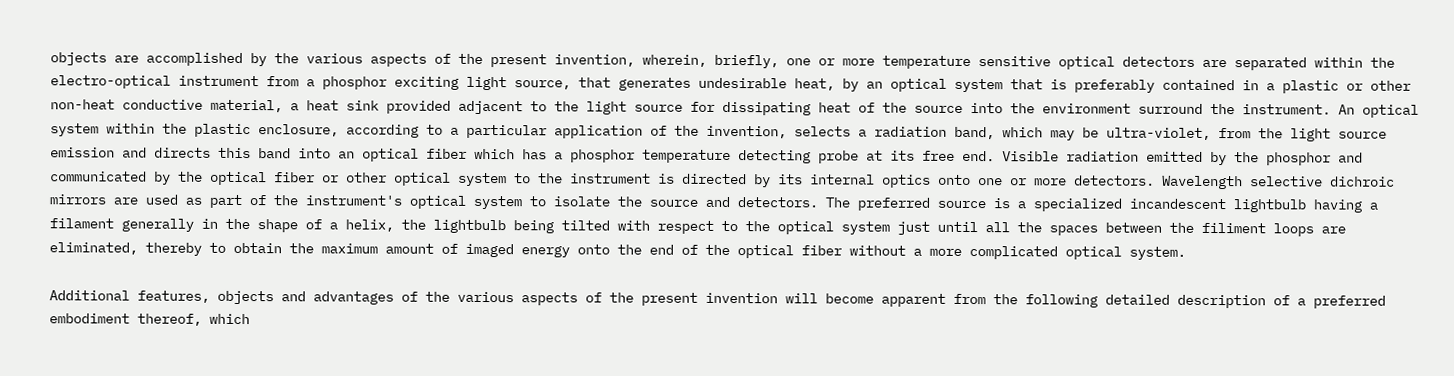objects are accomplished by the various aspects of the present invention, wherein, briefly, one or more temperature sensitive optical detectors are separated within the electro-optical instrument from a phosphor exciting light source, that generates undesirable heat, by an optical system that is preferably contained in a plastic or other non-heat conductive material, a heat sink provided adjacent to the light source for dissipating heat of the source into the environment surround the instrument. An optical system within the plastic enclosure, according to a particular application of the invention, selects a radiation band, which may be ultra-violet, from the light source emission and directs this band into an optical fiber which has a phosphor temperature detecting probe at its free end. Visible radiation emitted by the phosphor and communicated by the optical fiber or other optical system to the instrument is directed by its internal optics onto one or more detectors. Wavelength selective dichroic mirrors are used as part of the instrument's optical system to isolate the source and detectors. The preferred source is a specialized incandescent lightbulb having a filament generally in the shape of a helix, the lightbulb being tilted with respect to the optical system just until all the spaces between the filiment loops are eliminated, thereby to obtain the maximum amount of imaged energy onto the end of the optical fiber without a more complicated optical system.

Additional features, objects and advantages of the various aspects of the present invention will become apparent from the following detailed description of a preferred embodiment thereof, which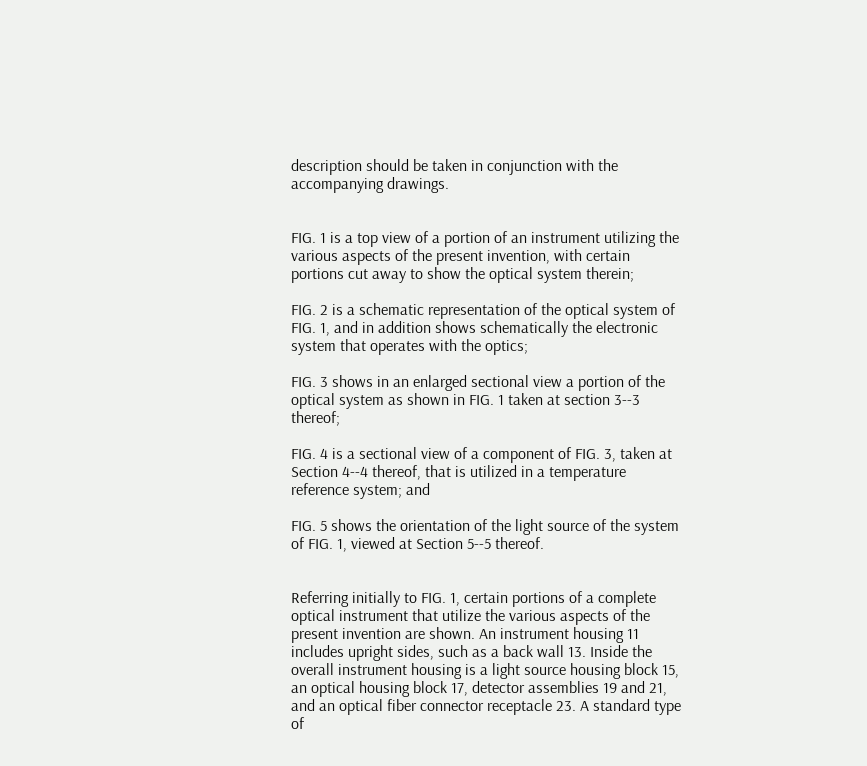description should be taken in conjunction with the accompanying drawings.


FIG. 1 is a top view of a portion of an instrument utilizing the various aspects of the present invention, with certain portions cut away to show the optical system therein;

FIG. 2 is a schematic representation of the optical system of FIG. 1, and in addition shows schematically the electronic system that operates with the optics;

FIG. 3 shows in an enlarged sectional view a portion of the optical system as shown in FIG. 1 taken at section 3--3 thereof;

FIG. 4 is a sectional view of a component of FIG. 3, taken at Section 4--4 thereof, that is utilized in a temperature reference system; and

FIG. 5 shows the orientation of the light source of the system of FIG. 1, viewed at Section 5--5 thereof.


Referring initially to FIG. 1, certain portions of a complete optical instrument that utilize the various aspects of the present invention are shown. An instrument housing 11 includes upright sides, such as a back wall 13. Inside the overall instrument housing is a light source housing block 15, an optical housing block 17, detector assemblies 19 and 21, and an optical fiber connector receptacle 23. A standard type of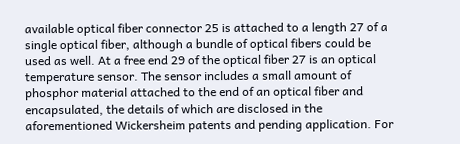available optical fiber connector 25 is attached to a length 27 of a single optical fiber, although a bundle of optical fibers could be used as well. At a free end 29 of the optical fiber 27 is an optical temperature sensor. The sensor includes a small amount of phosphor material attached to the end of an optical fiber and encapsulated, the details of which are disclosed in the aforementioned Wickersheim patents and pending application. For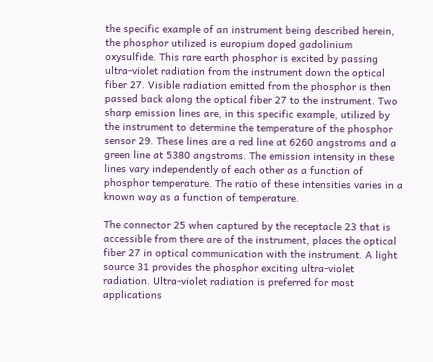the specific example of an instrument being described herein, the phosphor utilized is europium doped gadolinium oxysulfide. This rare earth phosphor is excited by passing ultra-violet radiation from the instrument down the optical fiber 27. Visible radiation emitted from the phosphor is then passed back along the optical fiber 27 to the instrument. Two sharp emission lines are, in this specific example, utilized by the instrument to determine the temperature of the phosphor sensor 29. These lines are a red line at 6260 angstroms and a green line at 5380 angstroms. The emission intensity in these lines vary independently of each other as a function of phosphor temperature. The ratio of these intensities varies in a known way as a function of temperature.

The connector 25 when captured by the receptacle 23 that is accessible from there are of the instrument, places the optical fiber 27 in optical communication with the instrument. A light source 31 provides the phosphor exciting ultra-violet radiation. Ultra-violet radiation is preferred for most applications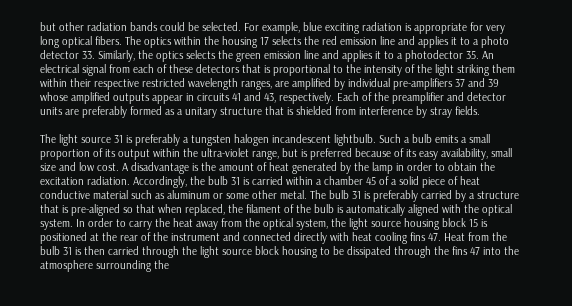but other radiation bands could be selected. For example, blue exciting radiation is appropriate for very long optical fibers. The optics within the housing 17 selects the red emission line and applies it to a photo detector 33. Similarly, the optics selects the green emission line and applies it to a photodector 35. An electrical signal from each of these detectors that is proportional to the intensity of the light striking them within their respective restricted wavelength ranges, are amplified by individual pre-amplifiers 37 and 39 whose amplified outputs appear in circuits 41 and 43, respectively. Each of the preamplifier and detector units are preferably formed as a unitary structure that is shielded from interference by stray fields.

The light source 31 is preferably a tungsten halogen incandescent lightbulb. Such a bulb emits a small proportion of its output within the ultra-violet range, but is preferred because of its easy availability, small size and low cost. A disadvantage is the amount of heat generated by the lamp in order to obtain the excitation radiation. Accordingly, the bulb 31 is carried within a chamber 45 of a solid piece of heat conductive material such as aluminum or some other metal. The bulb 31 is preferably carried by a structure that is pre-aligned so that when replaced, the filament of the bulb is automatically aligned with the optical system. In order to carry the heat away from the optical system, the light source housing block 15 is positioned at the rear of the instrument and connected directly with heat cooling fins 47. Heat from the bulb 31 is then carried through the light source block housing to be dissipated through the fins 47 into the atmosphere surrounding the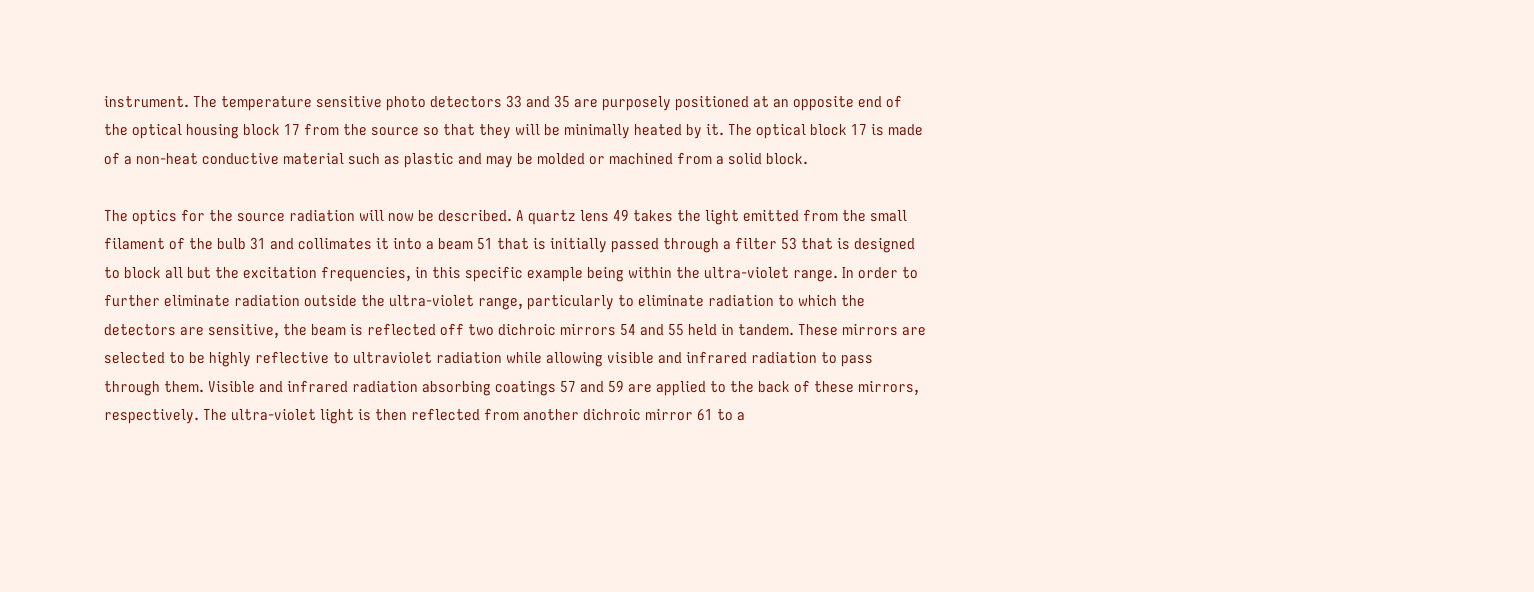instrument. The temperature sensitive photo detectors 33 and 35 are purposely positioned at an opposite end of the optical housing block 17 from the source so that they will be minimally heated by it. The optical block 17 is made of a non-heat conductive material such as plastic and may be molded or machined from a solid block.

The optics for the source radiation will now be described. A quartz lens 49 takes the light emitted from the small filament of the bulb 31 and collimates it into a beam 51 that is initially passed through a filter 53 that is designed to block all but the excitation frequencies, in this specific example being within the ultra-violet range. In order to further eliminate radiation outside the ultra-violet range, particularly to eliminate radiation to which the detectors are sensitive, the beam is reflected off two dichroic mirrors 54 and 55 held in tandem. These mirrors are selected to be highly reflective to ultraviolet radiation while allowing visible and infrared radiation to pass through them. Visible and infrared radiation absorbing coatings 57 and 59 are applied to the back of these mirrors, respectively. The ultra-violet light is then reflected from another dichroic mirror 61 to a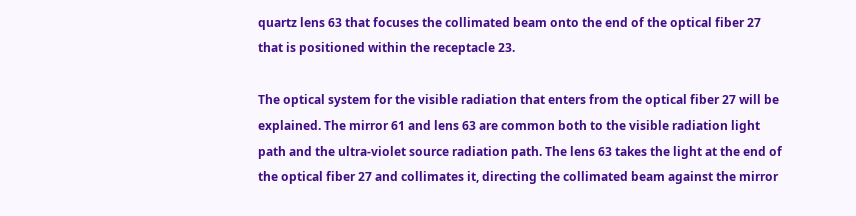quartz lens 63 that focuses the collimated beam onto the end of the optical fiber 27 that is positioned within the receptacle 23.

The optical system for the visible radiation that enters from the optical fiber 27 will be explained. The mirror 61 and lens 63 are common both to the visible radiation light path and the ultra-violet source radiation path. The lens 63 takes the light at the end of the optical fiber 27 and collimates it, directing the collimated beam against the mirror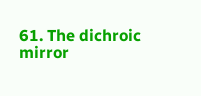61. The dichroic mirror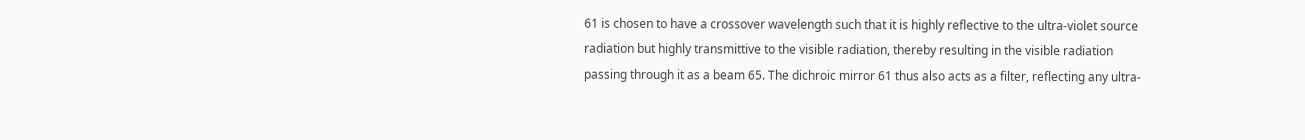61 is chosen to have a crossover wavelength such that it is highly reflective to the ultra-violet source radiation but highly transmittive to the visible radiation, thereby resulting in the visible radiation passing through it as a beam 65. The dichroic mirror 61 thus also acts as a filter, reflecting any ultra-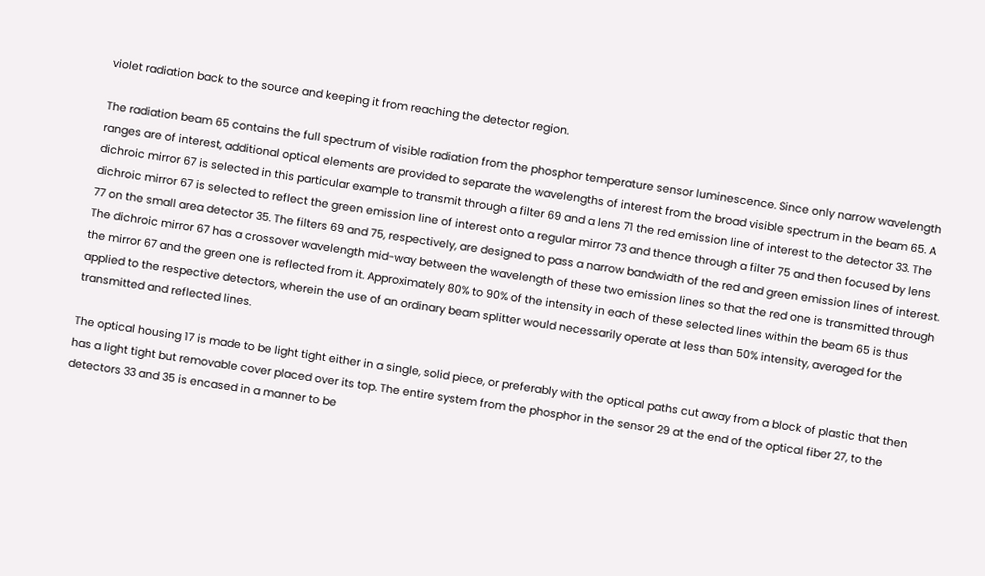violet radiation back to the source and keeping it from reaching the detector region.

The radiation beam 65 contains the full spectrum of visible radiation from the phosphor temperature sensor luminescence. Since only narrow wavelength ranges are of interest, additional optical elements are provided to separate the wavelengths of interest from the broad visible spectrum in the beam 65. A dichroic mirror 67 is selected in this particular example to transmit through a filter 69 and a lens 71 the red emission line of interest to the detector 33. The dichroic mirror 67 is selected to reflect the green emission line of interest onto a regular mirror 73 and thence through a filter 75 and then focused by lens 77 on the small area detector 35. The filters 69 and 75, respectively, are designed to pass a narrow bandwidth of the red and green emission lines of interest. The dichroic mirror 67 has a crossover wavelength mid-way between the wavelength of these two emission lines so that the red one is transmitted through the mirror 67 and the green one is reflected from it. Approximately 80% to 90% of the intensity in each of these selected lines within the beam 65 is thus applied to the respective detectors, wherein the use of an ordinary beam splitter would necessarily operate at less than 50% intensity, averaged for the transmitted and reflected lines.

The optical housing 17 is made to be light tight either in a single, solid piece, or preferably with the optical paths cut away from a block of plastic that then has a light tight but removable cover placed over its top. The entire system from the phosphor in the sensor 29 at the end of the optical fiber 27, to the detectors 33 and 35 is encased in a manner to be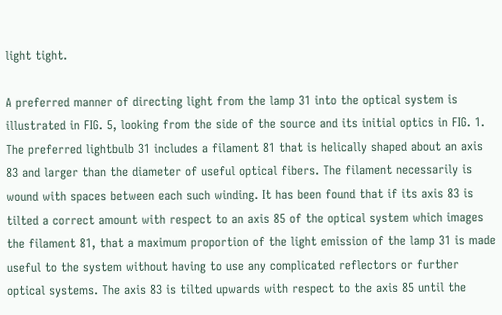light tight.

A preferred manner of directing light from the lamp 31 into the optical system is illustrated in FIG. 5, looking from the side of the source and its initial optics in FIG. 1. The preferred lightbulb 31 includes a filament 81 that is helically shaped about an axis 83 and larger than the diameter of useful optical fibers. The filament necessarily is wound with spaces between each such winding. It has been found that if its axis 83 is tilted a correct amount with respect to an axis 85 of the optical system which images the filament 81, that a maximum proportion of the light emission of the lamp 31 is made useful to the system without having to use any complicated reflectors or further optical systems. The axis 83 is tilted upwards with respect to the axis 85 until the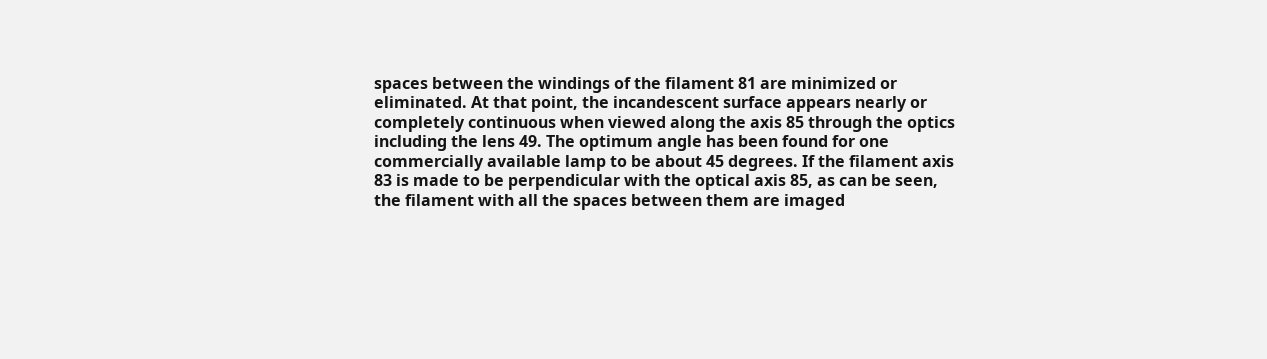spaces between the windings of the filament 81 are minimized or eliminated. At that point, the incandescent surface appears nearly or completely continuous when viewed along the axis 85 through the optics including the lens 49. The optimum angle has been found for one commercially available lamp to be about 45 degrees. If the filament axis 83 is made to be perpendicular with the optical axis 85, as can be seen, the filament with all the spaces between them are imaged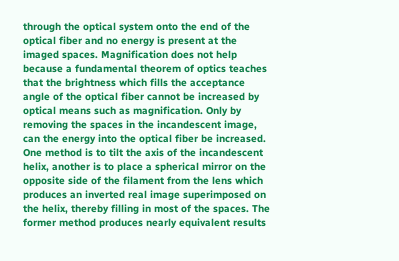through the optical system onto the end of the optical fiber and no energy is present at the imaged spaces. Magnification does not help because a fundamental theorem of optics teaches that the brightness which fills the acceptance angle of the optical fiber cannot be increased by optical means such as magnification. Only by removing the spaces in the incandescent image, can the energy into the optical fiber be increased. One method is to tilt the axis of the incandescent helix, another is to place a spherical mirror on the opposite side of the filament from the lens which produces an inverted real image superimposed on the helix, thereby filling in most of the spaces. The former method produces nearly equivalent results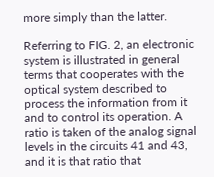more simply than the latter.

Referring to FIG. 2, an electronic system is illustrated in general terms that cooperates with the optical system described to process the information from it and to control its operation. A ratio is taken of the analog signal levels in the circuits 41 and 43, and it is that ratio that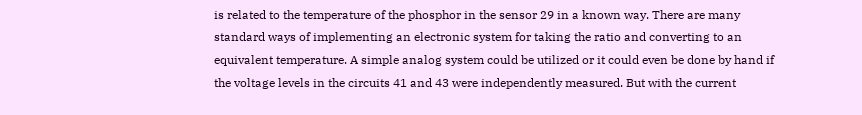is related to the temperature of the phosphor in the sensor 29 in a known way. There are many standard ways of implementing an electronic system for taking the ratio and converting to an equivalent temperature. A simple analog system could be utilized or it could even be done by hand if the voltage levels in the circuits 41 and 43 were independently measured. But with the current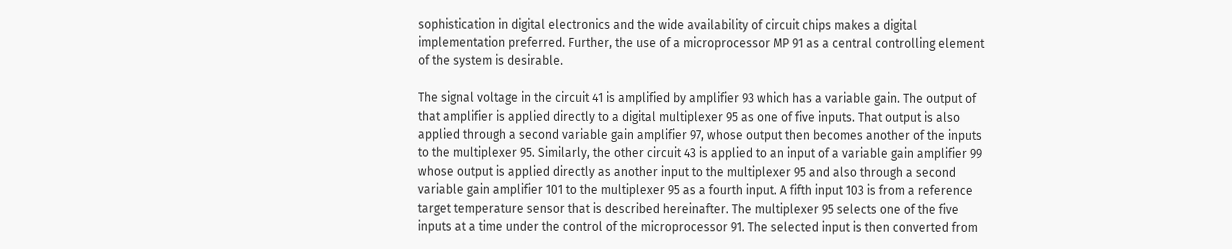sophistication in digital electronics and the wide availability of circuit chips makes a digital implementation preferred. Further, the use of a microprocessor MP 91 as a central controlling element of the system is desirable.

The signal voltage in the circuit 41 is amplified by amplifier 93 which has a variable gain. The output of that amplifier is applied directly to a digital multiplexer 95 as one of five inputs. That output is also applied through a second variable gain amplifier 97, whose output then becomes another of the inputs to the multiplexer 95. Similarly, the other circuit 43 is applied to an input of a variable gain amplifier 99 whose output is applied directly as another input to the multiplexer 95 and also through a second variable gain amplifier 101 to the multiplexer 95 as a fourth input. A fifth input 103 is from a reference target temperature sensor that is described hereinafter. The multiplexer 95 selects one of the five inputs at a time under the control of the microprocessor 91. The selected input is then converted from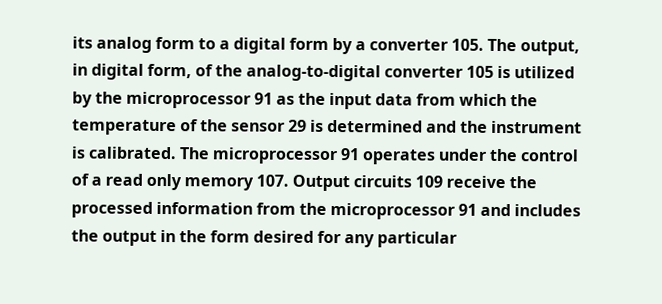its analog form to a digital form by a converter 105. The output, in digital form, of the analog-to-digital converter 105 is utilized by the microprocessor 91 as the input data from which the temperature of the sensor 29 is determined and the instrument is calibrated. The microprocessor 91 operates under the control of a read only memory 107. Output circuits 109 receive the processed information from the microprocessor 91 and includes the output in the form desired for any particular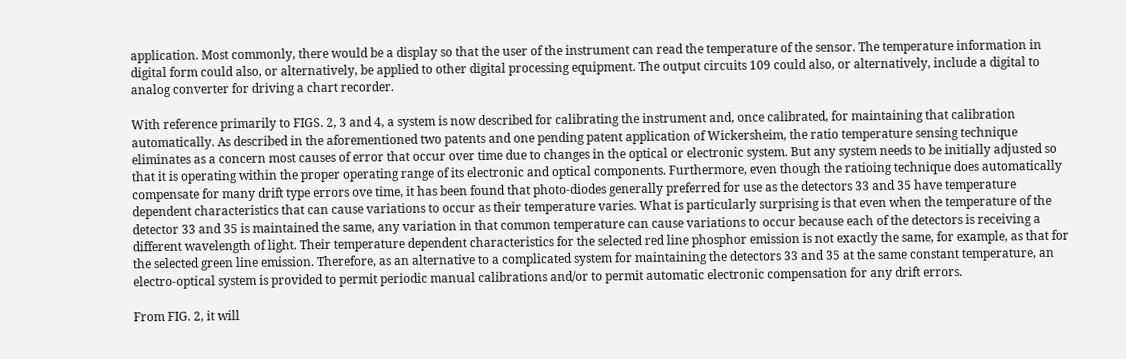application. Most commonly, there would be a display so that the user of the instrument can read the temperature of the sensor. The temperature information in digital form could also, or alternatively, be applied to other digital processing equipment. The output circuits 109 could also, or alternatively, include a digital to analog converter for driving a chart recorder.

With reference primarily to FIGS. 2, 3 and 4, a system is now described for calibrating the instrument and, once calibrated, for maintaining that calibration automatically. As described in the aforementioned two patents and one pending patent application of Wickersheim, the ratio temperature sensing technique eliminates as a concern most causes of error that occur over time due to changes in the optical or electronic system. But any system needs to be initially adjusted so that it is operating within the proper operating range of its electronic and optical components. Furthermore, even though the ratioing technique does automatically compensate for many drift type errors ove time, it has been found that photo-diodes generally preferred for use as the detectors 33 and 35 have temperature dependent characteristics that can cause variations to occur as their temperature varies. What is particularly surprising is that even when the temperature of the detector 33 and 35 is maintained the same, any variation in that common temperature can cause variations to occur because each of the detectors is receiving a different wavelength of light. Their temperature dependent characteristics for the selected red line phosphor emission is not exactly the same, for example, as that for the selected green line emission. Therefore, as an alternative to a complicated system for maintaining the detectors 33 and 35 at the same constant temperature, an electro-optical system is provided to permit periodic manual calibrations and/or to permit automatic electronic compensation for any drift errors.

From FIG. 2, it will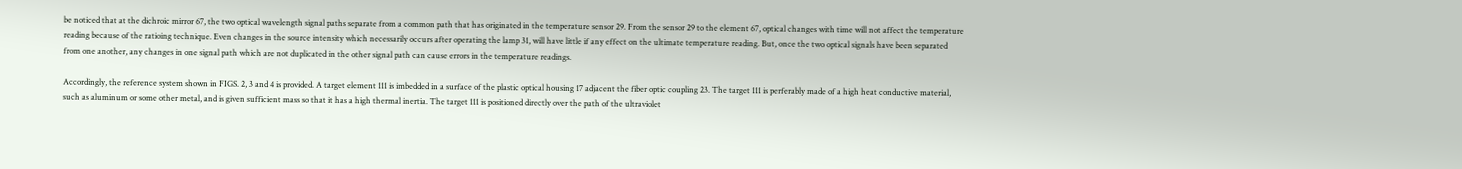be noticed that at the dichroic mirror 67, the two optical wavelength signal paths separate from a common path that has originated in the temperature sensor 29. From the sensor 29 to the element 67, optical changes with time will not affect the temperature reading because of the ratioing technique. Even changes in the source intensity which necessarily occurs after operating the lamp 31, will have little if any effect on the ultimate temperature reading. But, once the two optical signals have been separated from one another, any changes in one signal path which are not duplicated in the other signal path can cause errors in the temperature readings.

Accordingly, the reference system shown in FIGS. 2, 3 and 4 is provided. A target element 111 is imbedded in a surface of the plastic optical housing 17 adjacent the fiber optic coupling 23. The target 111 is perferably made of a high heat conductive material, such as aluminum or some other metal, and is given sufficient mass so that it has a high thermal inertia. The target 111 is positioned directly over the path of the ultraviolet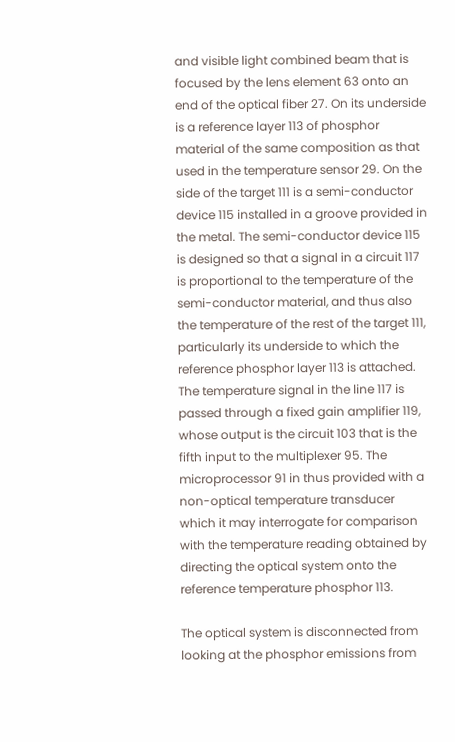and visible light combined beam that is focused by the lens element 63 onto an end of the optical fiber 27. On its underside is a reference layer 113 of phosphor material of the same composition as that used in the temperature sensor 29. On the side of the target 111 is a semi-conductor device 115 installed in a groove provided in the metal. The semi-conductor device 115 is designed so that a signal in a circuit 117 is proportional to the temperature of the semi-conductor material, and thus also the temperature of the rest of the target 111, particularly its underside to which the reference phosphor layer 113 is attached. The temperature signal in the line 117 is passed through a fixed gain amplifier 119, whose output is the circuit 103 that is the fifth input to the multiplexer 95. The microprocessor 91 in thus provided with a non-optical temperature transducer which it may interrogate for comparison with the temperature reading obtained by directing the optical system onto the reference temperature phosphor 113.

The optical system is disconnected from looking at the phosphor emissions from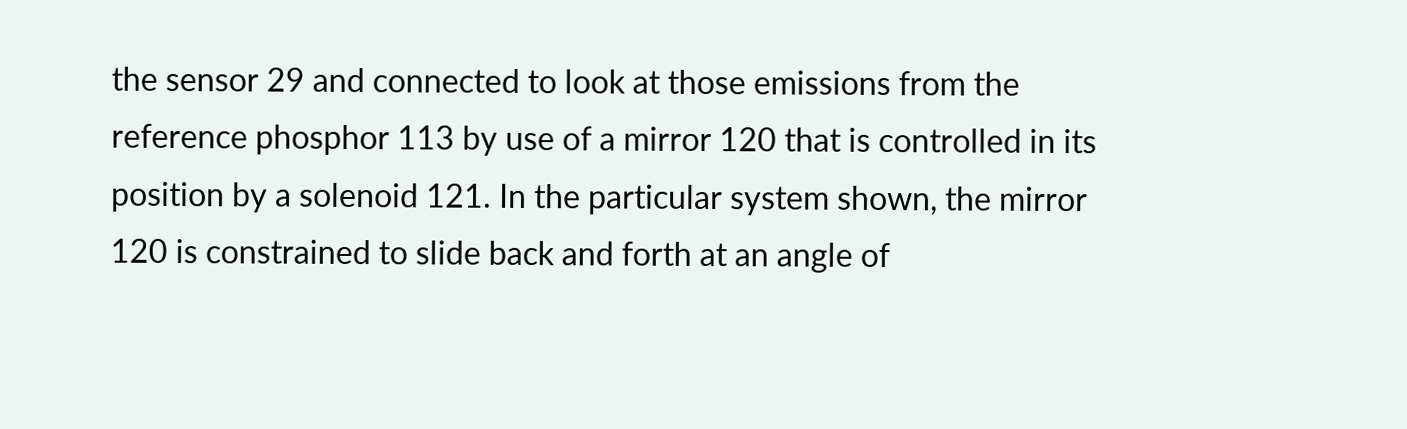the sensor 29 and connected to look at those emissions from the reference phosphor 113 by use of a mirror 120 that is controlled in its position by a solenoid 121. In the particular system shown, the mirror 120 is constrained to slide back and forth at an angle of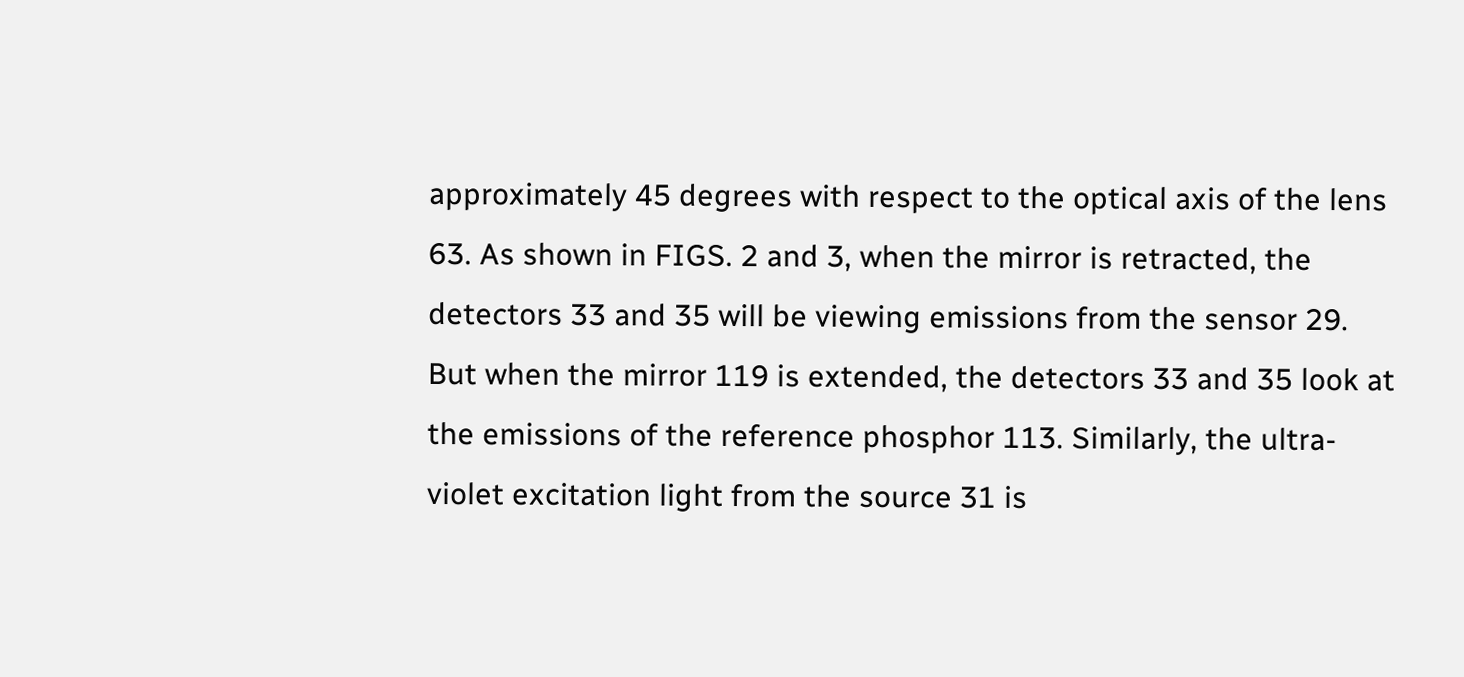approximately 45 degrees with respect to the optical axis of the lens 63. As shown in FIGS. 2 and 3, when the mirror is retracted, the detectors 33 and 35 will be viewing emissions from the sensor 29. But when the mirror 119 is extended, the detectors 33 and 35 look at the emissions of the reference phosphor 113. Similarly, the ultra-violet excitation light from the source 31 is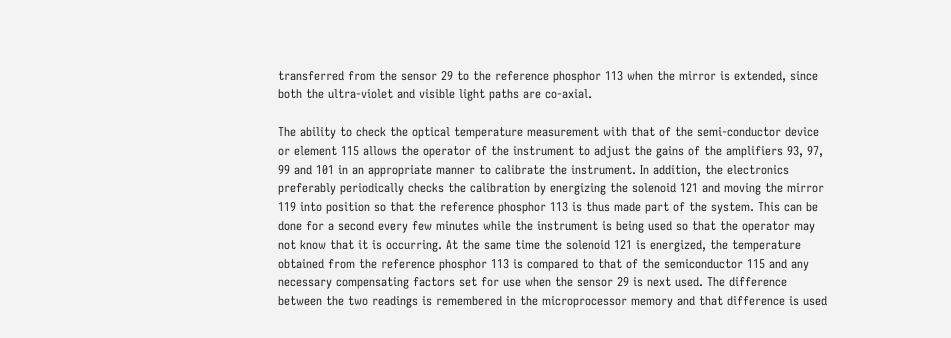transferred from the sensor 29 to the reference phosphor 113 when the mirror is extended, since both the ultra-violet and visible light paths are co-axial.

The ability to check the optical temperature measurement with that of the semi-conductor device or element 115 allows the operator of the instrument to adjust the gains of the amplifiers 93, 97, 99 and 101 in an appropriate manner to calibrate the instrument. In addition, the electronics preferably periodically checks the calibration by energizing the solenoid 121 and moving the mirror 119 into position so that the reference phosphor 113 is thus made part of the system. This can be done for a second every few minutes while the instrument is being used so that the operator may not know that it is occurring. At the same time the solenoid 121 is energized, the temperature obtained from the reference phosphor 113 is compared to that of the semiconductor 115 and any necessary compensating factors set for use when the sensor 29 is next used. The difference between the two readings is remembered in the microprocessor memory and that difference is used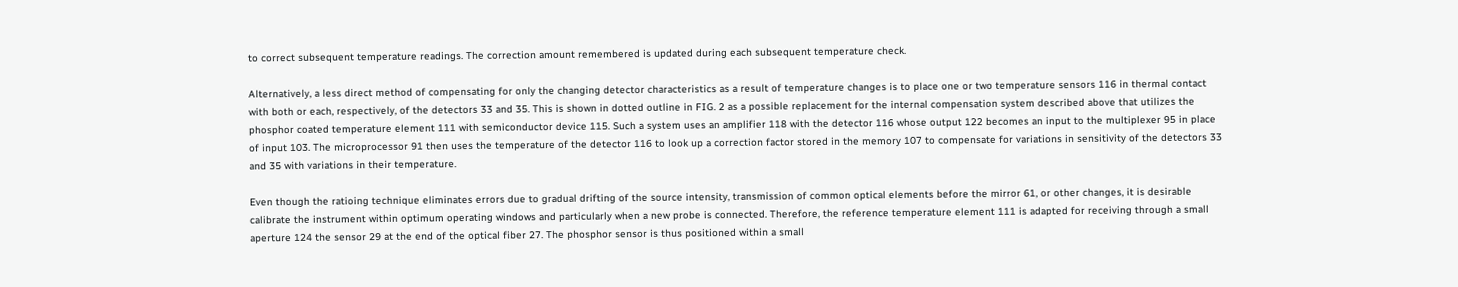to correct subsequent temperature readings. The correction amount remembered is updated during each subsequent temperature check.

Alternatively, a less direct method of compensating for only the changing detector characteristics as a result of temperature changes is to place one or two temperature sensors 116 in thermal contact with both or each, respectively, of the detectors 33 and 35. This is shown in dotted outline in FIG. 2 as a possible replacement for the internal compensation system described above that utilizes the phosphor coated temperature element 111 with semiconductor device 115. Such a system uses an amplifier 118 with the detector 116 whose output 122 becomes an input to the multiplexer 95 in place of input 103. The microprocessor 91 then uses the temperature of the detector 116 to look up a correction factor stored in the memory 107 to compensate for variations in sensitivity of the detectors 33 and 35 with variations in their temperature.

Even though the ratioing technique eliminates errors due to gradual drifting of the source intensity, transmission of common optical elements before the mirror 61, or other changes, it is desirable calibrate the instrument within optimum operating windows and particularly when a new probe is connected. Therefore, the reference temperature element 111 is adapted for receiving through a small aperture 124 the sensor 29 at the end of the optical fiber 27. The phosphor sensor is thus positioned within a small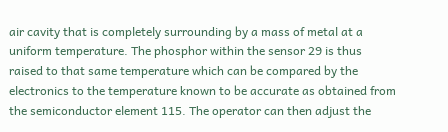air cavity that is completely surrounding by a mass of metal at a uniform temperature. The phosphor within the sensor 29 is thus raised to that same temperature which can be compared by the electronics to the temperature known to be accurate as obtained from the semiconductor element 115. The operator can then adjust the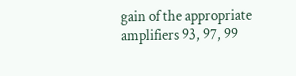gain of the appropriate amplifiers 93, 97, 99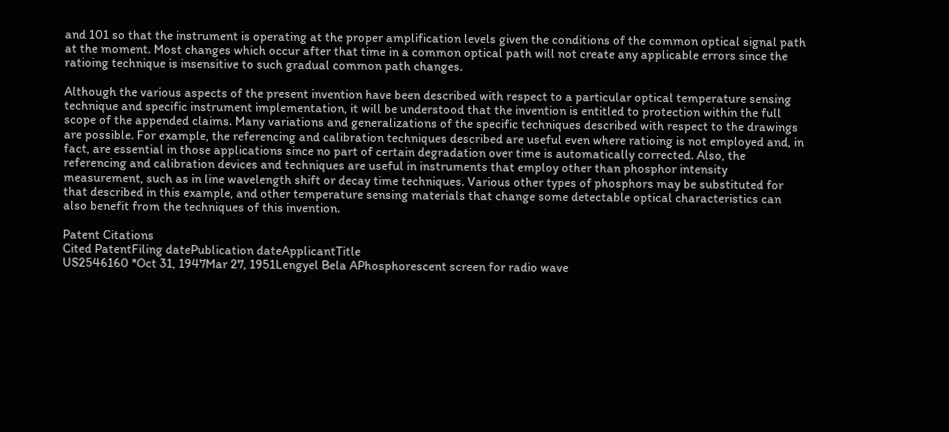and 101 so that the instrument is operating at the proper amplification levels given the conditions of the common optical signal path at the moment. Most changes which occur after that time in a common optical path will not create any applicable errors since the ratioing technique is insensitive to such gradual common path changes.

Although the various aspects of the present invention have been described with respect to a particular optical temperature sensing technique and specific instrument implementation, it will be understood that the invention is entitled to protection within the full scope of the appended claims. Many variations and generalizations of the specific techniques described with respect to the drawings are possible. For example, the referencing and calibration techniques described are useful even where ratioing is not employed and, in fact, are essential in those applications since no part of certain degradation over time is automatically corrected. Also, the referencing and calibration devices and techniques are useful in instruments that employ other than phosphor intensity measurement, such as in line wavelength shift or decay time techniques. Various other types of phosphors may be substituted for that described in this example, and other temperature sensing materials that change some detectable optical characteristics can also benefit from the techniques of this invention.

Patent Citations
Cited PatentFiling datePublication dateApplicantTitle
US2546160 *Oct 31, 1947Mar 27, 1951Lengyel Bela APhosphorescent screen for radio wave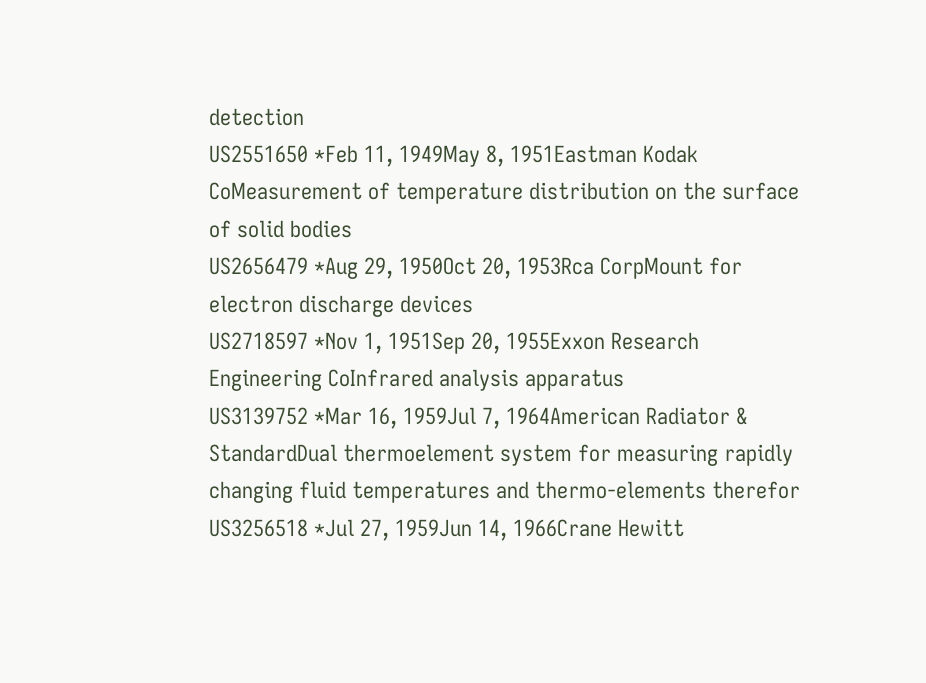detection
US2551650 *Feb 11, 1949May 8, 1951Eastman Kodak CoMeasurement of temperature distribution on the surface of solid bodies
US2656479 *Aug 29, 1950Oct 20, 1953Rca CorpMount for electron discharge devices
US2718597 *Nov 1, 1951Sep 20, 1955Exxon Research Engineering CoInfrared analysis apparatus
US3139752 *Mar 16, 1959Jul 7, 1964American Radiator & StandardDual thermoelement system for measuring rapidly changing fluid temperatures and thermo-elements therefor
US3256518 *Jul 27, 1959Jun 14, 1966Crane Hewitt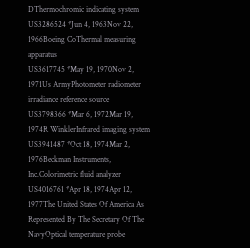DThermochromic indicating system
US3286524 *Jun 4, 1963Nov 22, 1966Boeing CoThermal measuring apparatus
US3617745 *May 19, 1970Nov 2, 1971Us ArmyPhotometer radiometer irradiance reference source
US3798366 *Mar 6, 1972Mar 19, 1974R WinklerInfrared imaging system
US3941487 *Oct 18, 1974Mar 2, 1976Beckman Instruments, Inc.Colorimetric fluid analyzer
US4016761 *Apr 18, 1974Apr 12, 1977The United States Of America As Represented By The Secretary Of The NavyOptical temperature probe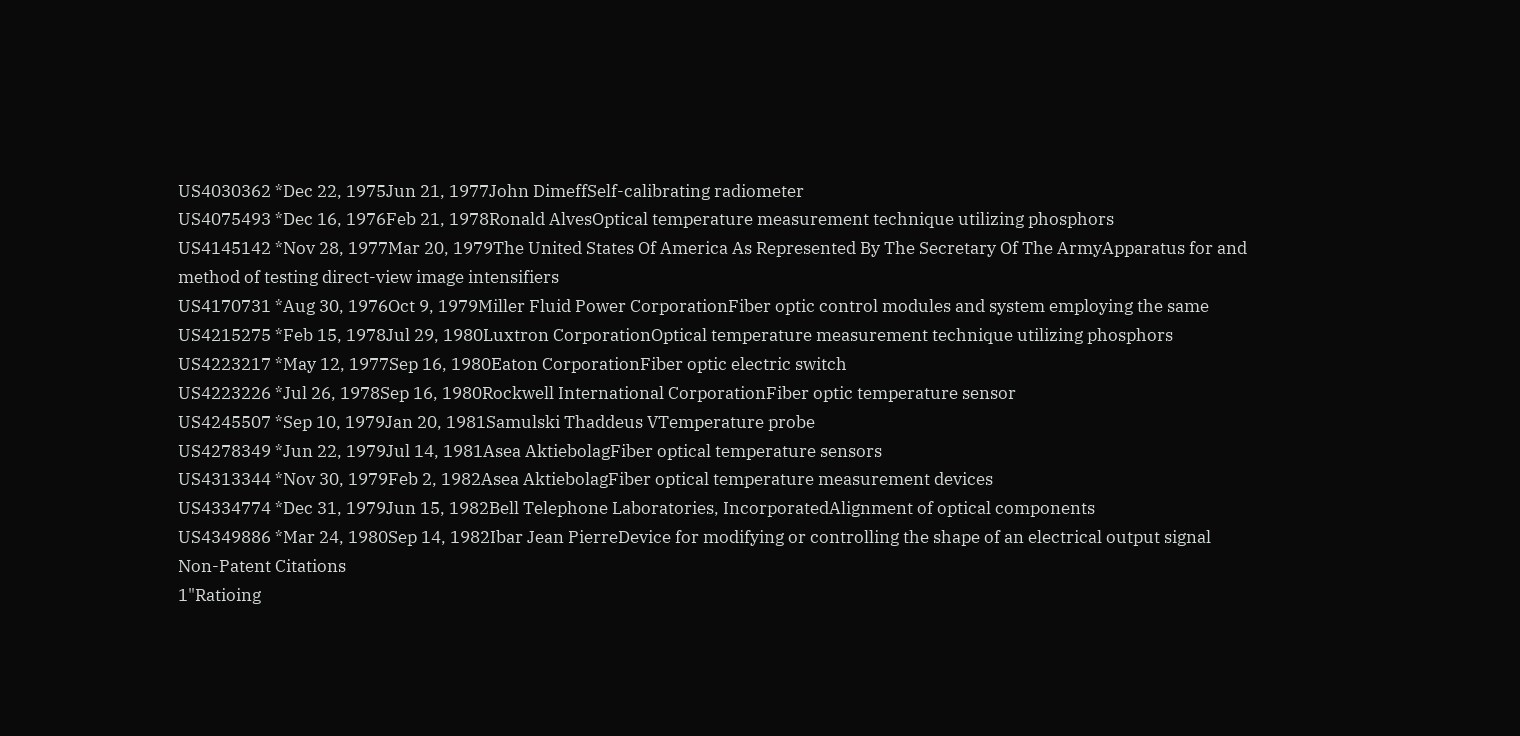US4030362 *Dec 22, 1975Jun 21, 1977John DimeffSelf-calibrating radiometer
US4075493 *Dec 16, 1976Feb 21, 1978Ronald AlvesOptical temperature measurement technique utilizing phosphors
US4145142 *Nov 28, 1977Mar 20, 1979The United States Of America As Represented By The Secretary Of The ArmyApparatus for and method of testing direct-view image intensifiers
US4170731 *Aug 30, 1976Oct 9, 1979Miller Fluid Power CorporationFiber optic control modules and system employing the same
US4215275 *Feb 15, 1978Jul 29, 1980Luxtron CorporationOptical temperature measurement technique utilizing phosphors
US4223217 *May 12, 1977Sep 16, 1980Eaton CorporationFiber optic electric switch
US4223226 *Jul 26, 1978Sep 16, 1980Rockwell International CorporationFiber optic temperature sensor
US4245507 *Sep 10, 1979Jan 20, 1981Samulski Thaddeus VTemperature probe
US4278349 *Jun 22, 1979Jul 14, 1981Asea AktiebolagFiber optical temperature sensors
US4313344 *Nov 30, 1979Feb 2, 1982Asea AktiebolagFiber optical temperature measurement devices
US4334774 *Dec 31, 1979Jun 15, 1982Bell Telephone Laboratories, IncorporatedAlignment of optical components
US4349886 *Mar 24, 1980Sep 14, 1982Ibar Jean PierreDevice for modifying or controlling the shape of an electrical output signal
Non-Patent Citations
1"Ratioing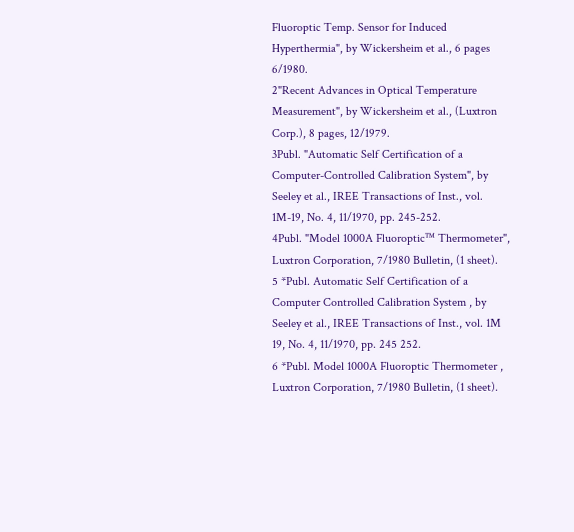Fluoroptic Temp. Sensor for Induced Hyperthermia", by Wickersheim et al., 6 pages 6/1980.
2"Recent Advances in Optical Temperature Measurement", by Wickersheim et al., (Luxtron Corp.), 8 pages, 12/1979.
3Publ. "Automatic Self Certification of a Computer-Controlled Calibration System", by Seeley et al., IREE Transactions of Inst., vol. 1M-19, No. 4, 11/1970, pp. 245-252.
4Publ. "Model 1000A Fluoroptic™ Thermometer", Luxtron Corporation, 7/1980 Bulletin, (1 sheet).
5 *Publ. Automatic Self Certification of a Computer Controlled Calibration System , by Seeley et al., IREE Transactions of Inst., vol. 1M 19, No. 4, 11/1970, pp. 245 252.
6 *Publ. Model 1000A Fluoroptic Thermometer , Luxtron Corporation, 7/1980 Bulletin, (1 sheet).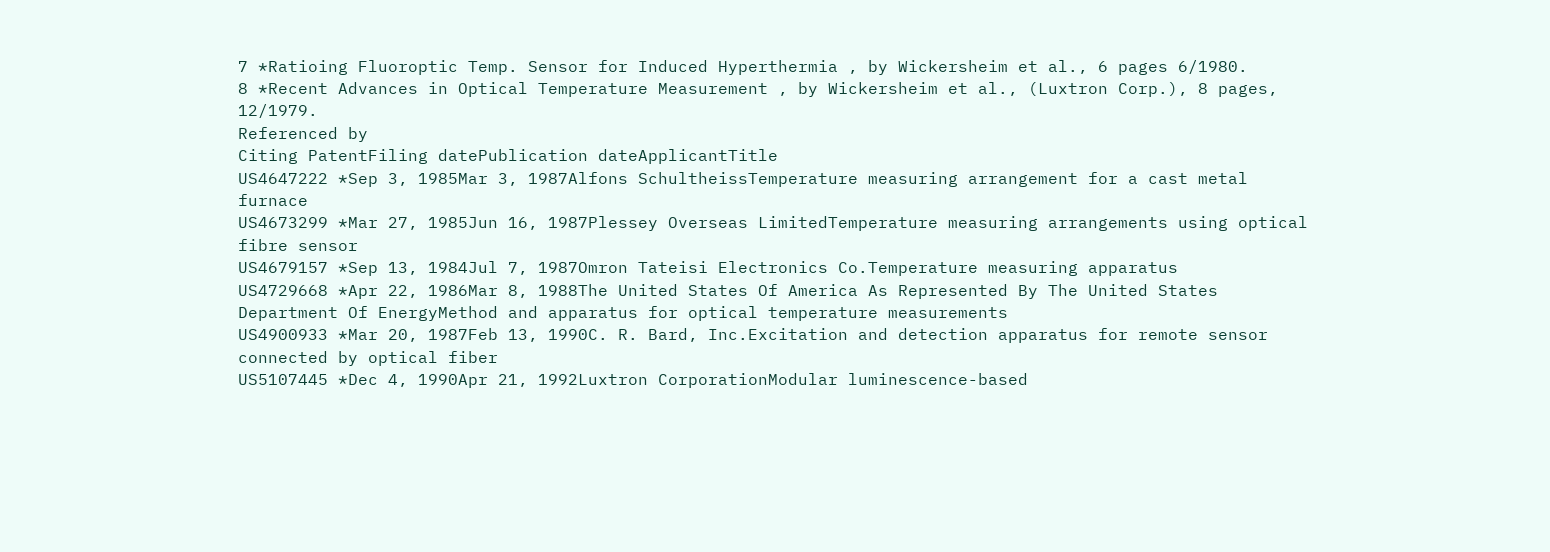7 *Ratioing Fluoroptic Temp. Sensor for Induced Hyperthermia , by Wickersheim et al., 6 pages 6/1980.
8 *Recent Advances in Optical Temperature Measurement , by Wickersheim et al., (Luxtron Corp.), 8 pages, 12/1979.
Referenced by
Citing PatentFiling datePublication dateApplicantTitle
US4647222 *Sep 3, 1985Mar 3, 1987Alfons SchultheissTemperature measuring arrangement for a cast metal furnace
US4673299 *Mar 27, 1985Jun 16, 1987Plessey Overseas LimitedTemperature measuring arrangements using optical fibre sensor
US4679157 *Sep 13, 1984Jul 7, 1987Omron Tateisi Electronics Co.Temperature measuring apparatus
US4729668 *Apr 22, 1986Mar 8, 1988The United States Of America As Represented By The United States Department Of EnergyMethod and apparatus for optical temperature measurements
US4900933 *Mar 20, 1987Feb 13, 1990C. R. Bard, Inc.Excitation and detection apparatus for remote sensor connected by optical fiber
US5107445 *Dec 4, 1990Apr 21, 1992Luxtron CorporationModular luminescence-based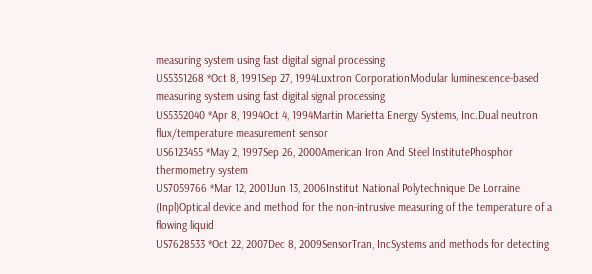measuring system using fast digital signal processing
US5351268 *Oct 8, 1991Sep 27, 1994Luxtron CorporationModular luminescence-based measuring system using fast digital signal processing
US5352040 *Apr 8, 1994Oct 4, 1994Martin Marietta Energy Systems, Inc.Dual neutron flux/temperature measurement sensor
US6123455 *May 2, 1997Sep 26, 2000American Iron And Steel InstitutePhosphor thermometry system
US7059766 *Mar 12, 2001Jun 13, 2006Institut National Polytechnique De Lorraine (Inpl)Optical device and method for the non-intrusive measuring of the temperature of a flowing liquid
US7628533 *Oct 22, 2007Dec 8, 2009SensorTran, IncSystems and methods for detecting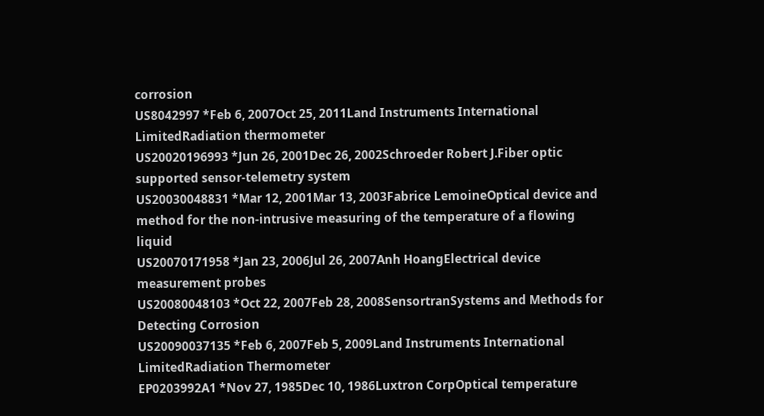corrosion
US8042997 *Feb 6, 2007Oct 25, 2011Land Instruments International LimitedRadiation thermometer
US20020196993 *Jun 26, 2001Dec 26, 2002Schroeder Robert J.Fiber optic supported sensor-telemetry system
US20030048831 *Mar 12, 2001Mar 13, 2003Fabrice LemoineOptical device and method for the non-intrusive measuring of the temperature of a flowing liquid
US20070171958 *Jan 23, 2006Jul 26, 2007Anh HoangElectrical device measurement probes
US20080048103 *Oct 22, 2007Feb 28, 2008SensortranSystems and Methods for Detecting Corrosion
US20090037135 *Feb 6, 2007Feb 5, 2009Land Instruments International LimitedRadiation Thermometer
EP0203992A1 *Nov 27, 1985Dec 10, 1986Luxtron CorpOptical temperature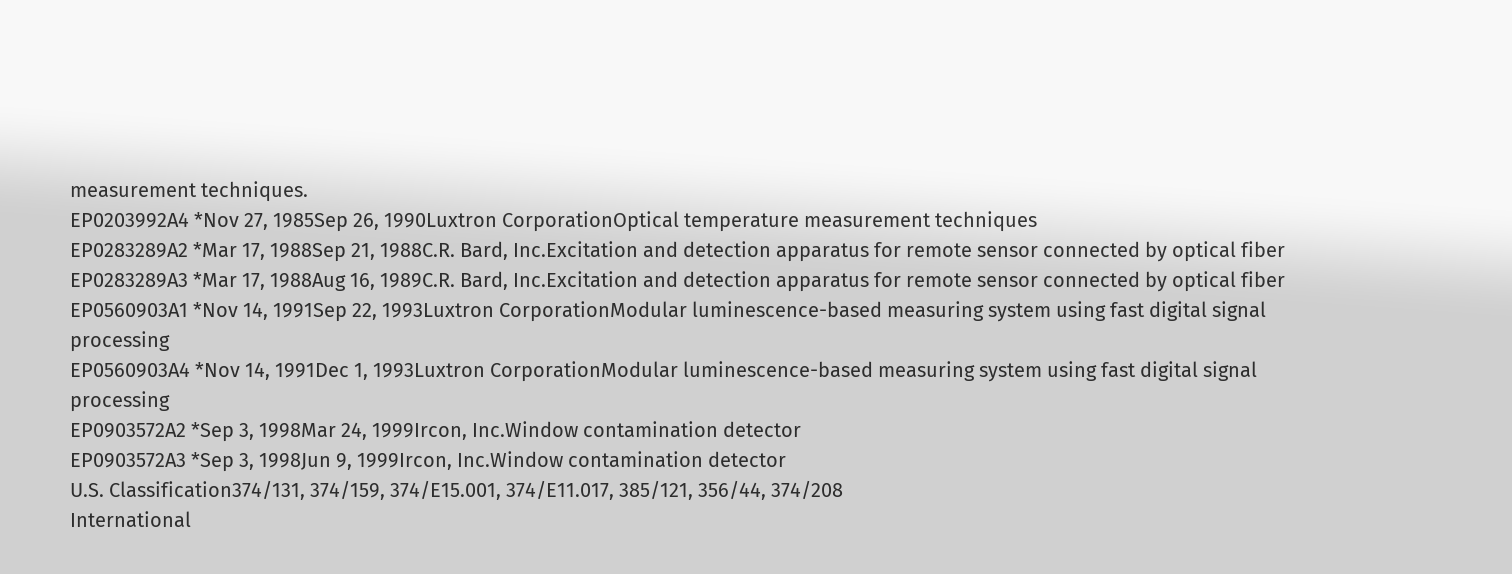measurement techniques.
EP0203992A4 *Nov 27, 1985Sep 26, 1990Luxtron CorporationOptical temperature measurement techniques
EP0283289A2 *Mar 17, 1988Sep 21, 1988C.R. Bard, Inc.Excitation and detection apparatus for remote sensor connected by optical fiber
EP0283289A3 *Mar 17, 1988Aug 16, 1989C.R. Bard, Inc.Excitation and detection apparatus for remote sensor connected by optical fiber
EP0560903A1 *Nov 14, 1991Sep 22, 1993Luxtron CorporationModular luminescence-based measuring system using fast digital signal processing
EP0560903A4 *Nov 14, 1991Dec 1, 1993Luxtron CorporationModular luminescence-based measuring system using fast digital signal processing
EP0903572A2 *Sep 3, 1998Mar 24, 1999Ircon, Inc.Window contamination detector
EP0903572A3 *Sep 3, 1998Jun 9, 1999Ircon, Inc.Window contamination detector
U.S. Classification374/131, 374/159, 374/E15.001, 374/E11.017, 385/121, 356/44, 374/208
International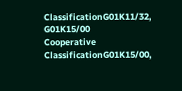ClassificationG01K11/32, G01K15/00
Cooperative ClassificationG01K15/00,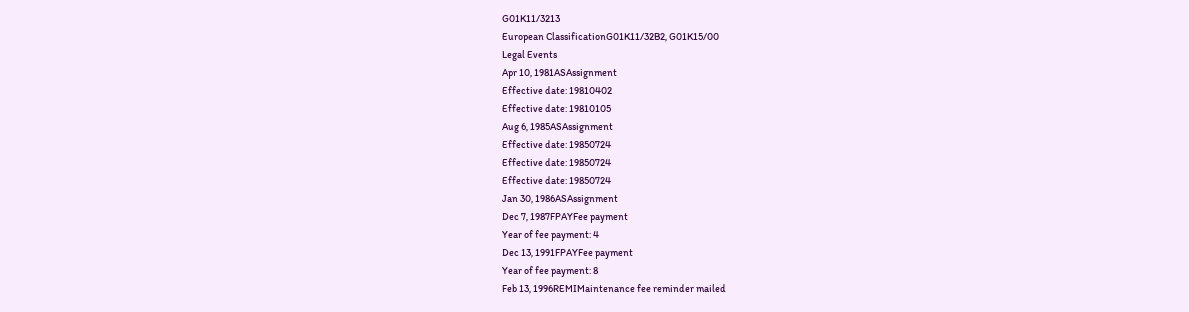G01K11/3213
European ClassificationG01K11/32B2, G01K15/00
Legal Events
Apr 10, 1981ASAssignment
Effective date: 19810402
Effective date: 19810105
Aug 6, 1985ASAssignment
Effective date: 19850724
Effective date: 19850724
Effective date: 19850724
Jan 30, 1986ASAssignment
Dec 7, 1987FPAYFee payment
Year of fee payment: 4
Dec 13, 1991FPAYFee payment
Year of fee payment: 8
Feb 13, 1996REMIMaintenance fee reminder mailed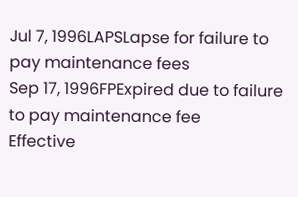Jul 7, 1996LAPSLapse for failure to pay maintenance fees
Sep 17, 1996FPExpired due to failure to pay maintenance fee
Effective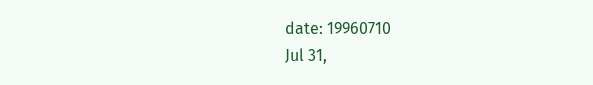date: 19960710
Jul 31,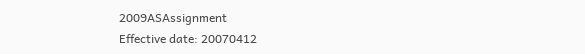2009ASAssignment
Effective date: 20070412